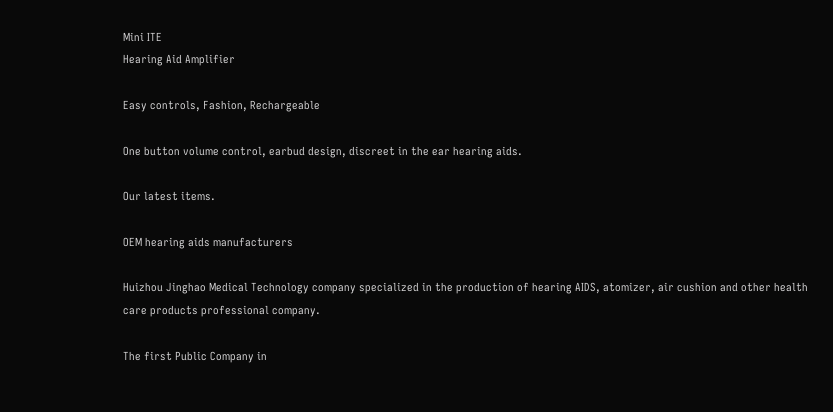Mini ITE
Hearing Aid Amplifier

Easy controls, Fashion, Rechargeable

One button volume control, earbud design, discreet in the ear hearing aids.

Our latest items.

OEM hearing aids manufacturers

Huizhou Jinghao Medical Technology company specialized in the production of hearing AIDS, atomizer, air cushion and other health care products professional company.

The first Public Company in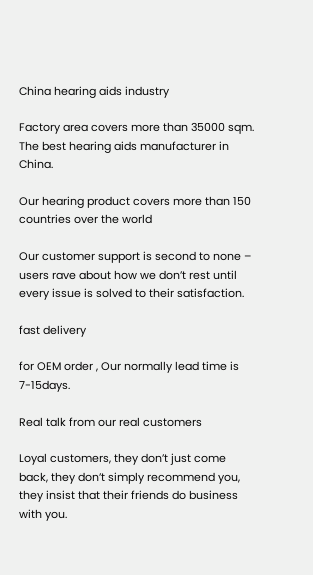China hearing aids industry

Factory area covers more than 35000 sqm. The best hearing aids manufacturer in China.

Our hearing product covers more than 150 countries over the world

Our customer support is second to none – users rave about how we don’t rest until every issue is solved to their satisfaction.

fast delivery

for OEM order , Our normally lead time is 7-15days.

Real talk from our real customers

Loyal customers, they don’t just come back, they don’t simply recommend you, they insist that their friends do business with you.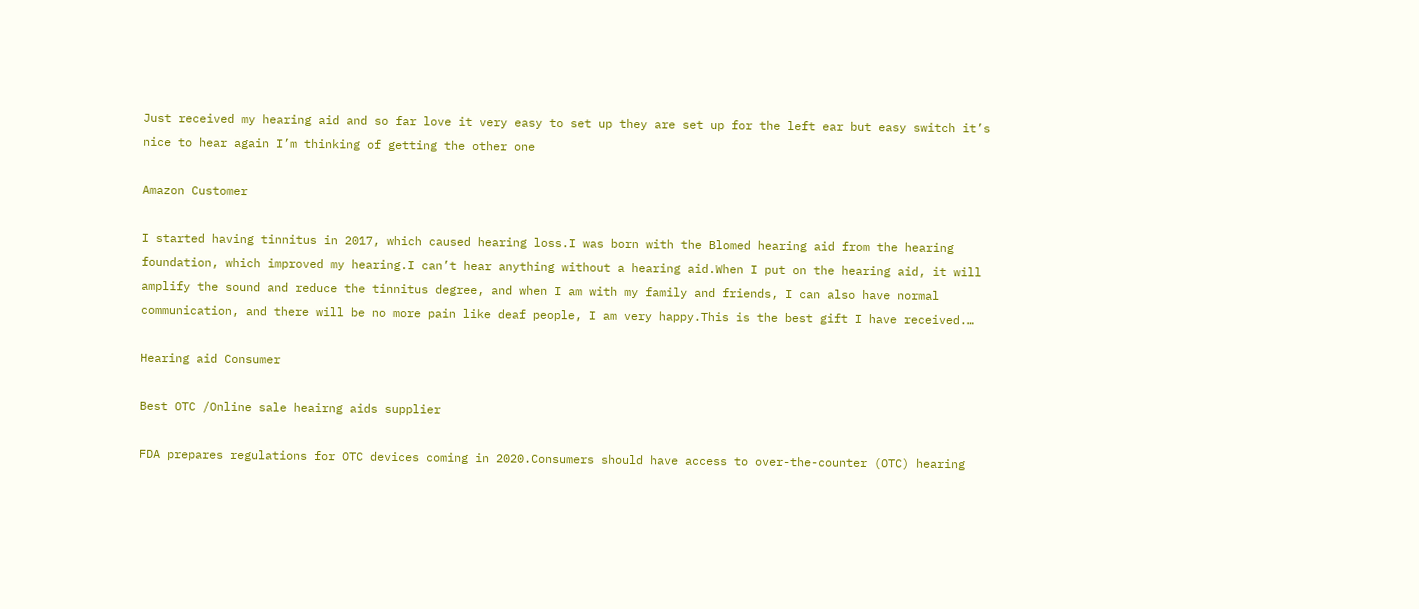Just received my hearing aid and so far love it very easy to set up they are set up for the left ear but easy switch it’s nice to hear again I’m thinking of getting the other one

Amazon Customer

I started having tinnitus in 2017, which caused hearing loss.I was born with the Blomed hearing aid from the hearing foundation, which improved my hearing.I can’t hear anything without a hearing aid.When I put on the hearing aid, it will amplify the sound and reduce the tinnitus degree, and when I am with my family and friends, I can also have normal communication, and there will be no more pain like deaf people, I am very happy.This is the best gift I have received.…

Hearing aid Consumer

Best OTC /Online sale heairng aids supplier

FDA prepares regulations for OTC devices coming in 2020.Consumers should have access to over-the-counter (OTC) hearing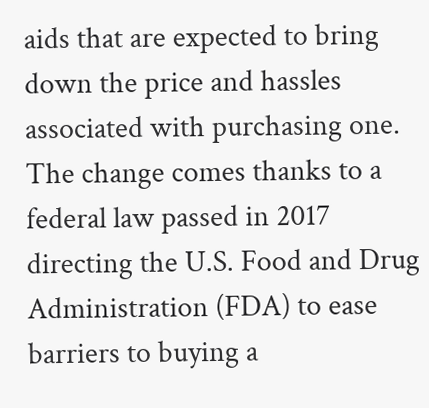aids that are expected to bring down the price and hassles associated with purchasing one. The change comes thanks to a federal law passed in 2017 directing the U.S. Food and Drug Administration (FDA) to ease barriers to buying a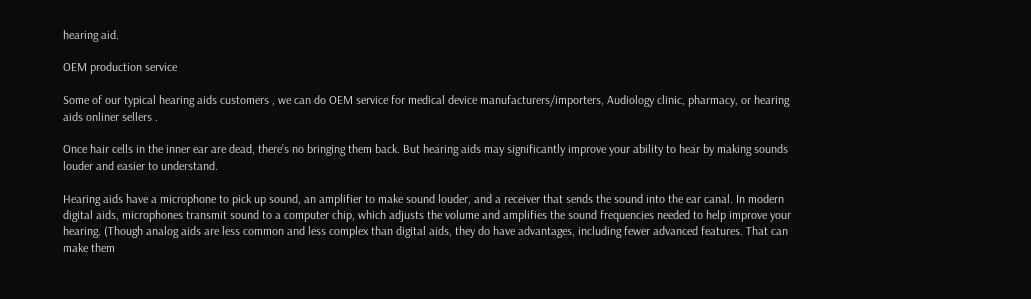hearing aid.

OEM production service

Some of our typical hearing aids customers , we can do OEM service for medical device manufacturers/importers, Audiology clinic, pharmacy, or hearing aids onliner sellers .

Once hair cells in the inner ear are dead, there’s no bringing them back. But hearing aids may significantly improve your ability to hear by making sounds louder and easier to understand.

Hearing aids have a microphone to pick up sound, an amplifier to make sound louder, and a receiver that sends the sound into the ear canal. In modern digital aids, microphones transmit sound to a computer chip, which adjusts the volume and amplifies the sound frequencies needed to help improve your hearing. (Though analog aids are less common and less complex than digital aids, they do have advantages, including fewer advanced features. That can make them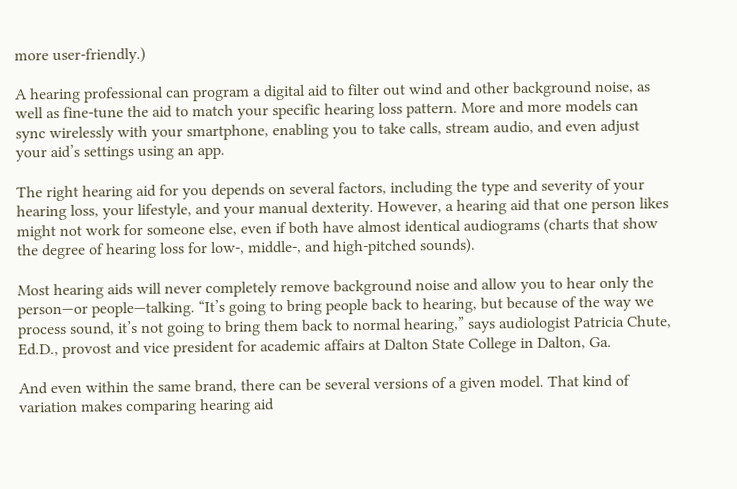more user-friendly.)

A hearing professional can program a digital aid to filter out wind and other background noise, as well as fine-tune the aid to match your specific hearing loss pattern. More and more models can sync wirelessly with your smartphone, enabling you to take calls, stream audio, and even adjust your aid’s settings using an app.

The right hearing aid for you depends on several factors, including the type and severity of your hearing loss, your lifestyle, and your manual dexterity. However, a hearing aid that one person likes might not work for someone else, even if both have almost identical audiograms (charts that show the degree of hearing loss for low-, middle-, and high-pitched sounds).

Most hearing aids will never completely remove background noise and allow you to hear only the person—or people—talking. “It’s going to bring people back to hearing, but because of the way we process sound, it’s not going to bring them back to normal hearing,” says audiologist Patricia Chute, Ed.D., provost and vice president for academic affairs at Dalton State College in Dalton, Ga.

And even within the same brand, there can be several versions of a given model. That kind of variation makes comparing hearing aid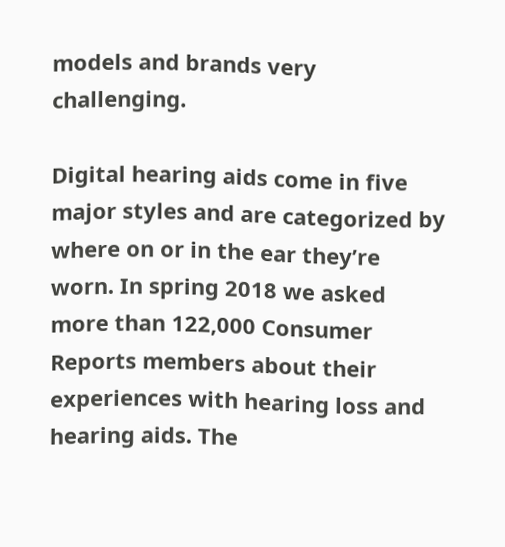models and brands very challenging.

Digital hearing aids come in five major styles and are categorized by where on or in the ear they’re worn. In spring 2018 we asked more than 122,000 Consumer Reports members about their experiences with hearing loss and hearing aids. The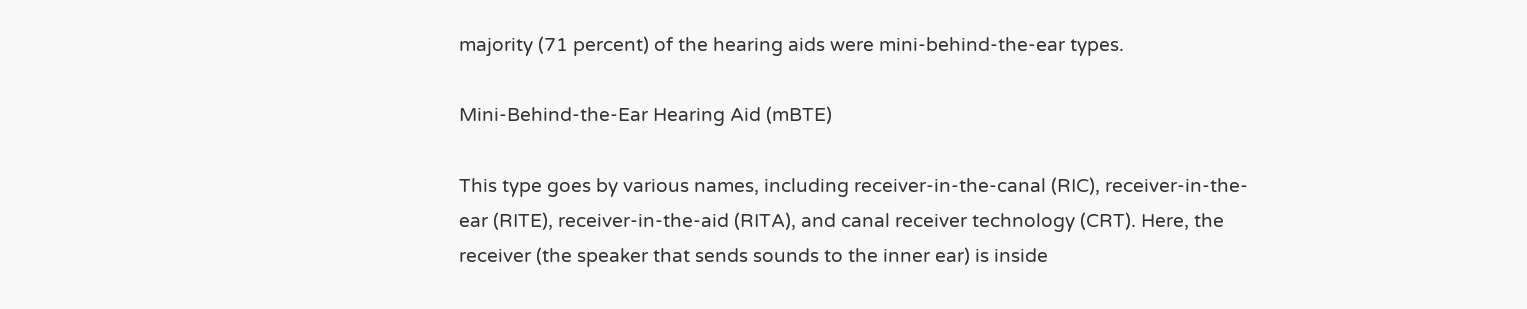majority (71 percent) of the hearing aids were mini-behind-the-ear types.

Mini-Behind-the-Ear Hearing Aid (mBTE)

This type goes by various names, including receiver-in-the-canal (RIC), receiver-in-the-ear (RITE), receiver-in-the-aid (RITA), and canal receiver technology (CRT). Here, the receiver (the speaker that sends sounds to the inner ear) is inside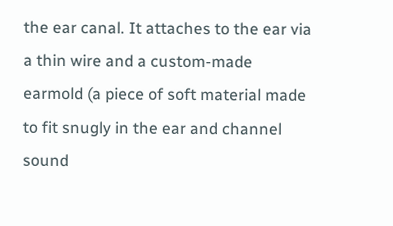the ear canal. It attaches to the ear via a thin wire and a custom-made earmold (a piece of soft material made to fit snugly in the ear and channel sound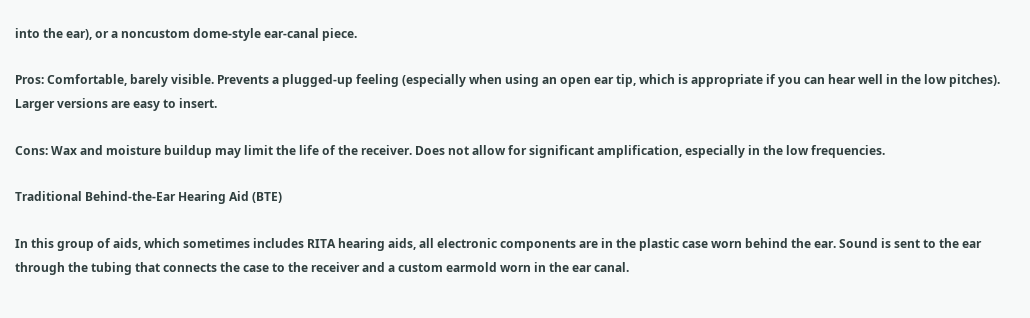into the ear), or a noncustom dome-style ear-canal piece.

Pros: Comfortable, barely visible. Prevents a plugged-up feeling (especially when using an open ear tip, which is appropriate if you can hear well in the low pitches). Larger versions are easy to insert.

Cons: Wax and moisture buildup may limit the life of the receiver. Does not allow for significant amplification, especially in the low frequencies.

Traditional Behind-the-Ear Hearing Aid (BTE)

In this group of aids, which sometimes includes RITA hearing aids, all electronic components are in the plastic case worn behind the ear. Sound is sent to the ear through the tubing that connects the case to the receiver and a custom earmold worn in the ear canal.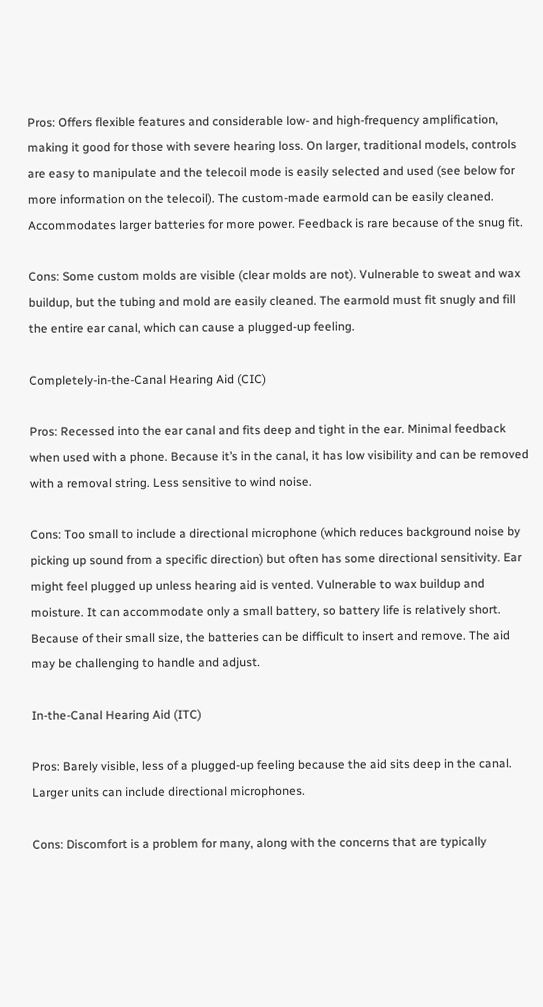Pros: Offers flexible features and considerable low- and high-frequency amplification, making it good for those with severe hearing loss. On larger, traditional models, controls are easy to manipulate and the telecoil mode is easily selected and used (see below for more information on the telecoil). The custom-made earmold can be easily cleaned. Accommodates larger batteries for more power. Feedback is rare because of the snug fit.

Cons: Some custom molds are visible (clear molds are not). Vulnerable to sweat and wax buildup, but the tubing and mold are easily cleaned. The earmold must fit snugly and fill the entire ear canal, which can cause a plugged-up feeling.

Completely-in-the-Canal Hearing Aid (CIC)

Pros: Recessed into the ear canal and fits deep and tight in the ear. Minimal feedback when used with a phone. Because it’s in the canal, it has low visibility and can be removed with a removal string. Less sensitive to wind noise.

Cons: Too small to include a directional microphone (which reduces background noise by picking up sound from a specific direction) but often has some directional sensitivity. Ear might feel plugged up unless hearing aid is vented. Vulnerable to wax buildup and moisture. It can accommodate only a small battery, so battery life is relatively short. Because of their small size, the batteries can be difficult to insert and remove. The aid may be challenging to handle and adjust.

In-the-Canal Hearing Aid (ITC)

Pros: Barely visible, less of a plugged-up feeling because the aid sits deep in the canal. Larger units can include directional microphones.

Cons: Discomfort is a problem for many, along with the concerns that are typically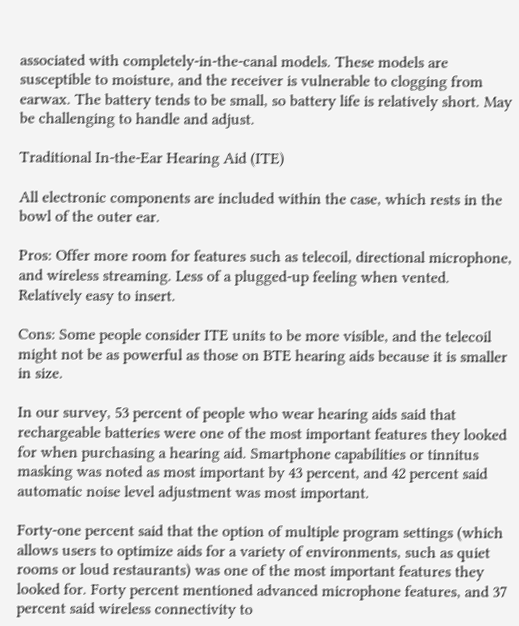associated with completely-in-the-canal models. These models are susceptible to moisture, and the receiver is vulnerable to clogging from earwax. The battery tends to be small, so battery life is relatively short. May be challenging to handle and adjust.

Traditional In-the-Ear Hearing Aid (ITE)

All electronic components are included within the case, which rests in the bowl of the outer ear.

Pros: Offer more room for features such as telecoil, directional microphone, and wireless streaming. Less of a plugged-up feeling when vented. Relatively easy to insert.

Cons: Some people consider ITE units to be more visible, and the telecoil might not be as powerful as those on BTE hearing aids because it is smaller in size.

In our survey, 53 percent of people who wear hearing aids said that rechargeable batteries were one of the most important features they looked for when purchasing a hearing aid. Smartphone capabilities or tinnitus masking was noted as most important by 43 percent, and 42 percent said automatic noise level adjustment was most important.

Forty-one percent said that the option of multiple program settings (which allows users to optimize aids for a variety of environments, such as quiet rooms or loud restaurants) was one of the most important features they looked for. Forty percent mentioned advanced microphone features, and 37 percent said wireless connectivity to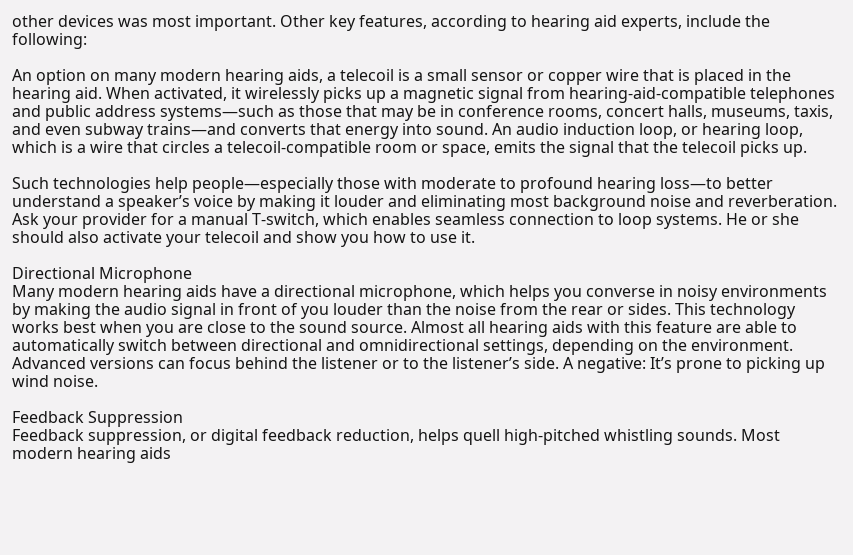other devices was most important. Other key features, according to hearing aid experts, include the following:

An option on many modern hearing aids, a telecoil is a small sensor or copper wire that is placed in the hearing aid. When activated, it wirelessly picks up a magnetic signal from hearing-aid-compatible telephones and public address systems—such as those that may be in conference rooms, concert halls, museums, taxis, and even subway trains—and converts that energy into sound. An audio induction loop, or hearing loop, which is a wire that circles a telecoil-compatible room or space, emits the signal that the telecoil picks up.

Such technologies help people—especially those with moderate to profound hearing loss—to better understand a speaker’s voice by making it louder and eliminating most background noise and reverberation. Ask your provider for a manual T-switch, which enables seamless connection to loop systems. He or she should also activate your telecoil and show you how to use it.

Directional Microphone
Many modern hearing aids have a directional microphone, which helps you converse in noisy environments by making the audio signal in front of you louder than the noise from the rear or sides. This technology works best when you are close to the sound source. Almost all hearing aids with this feature are able to automatically switch between directional and omnidirectional settings, depending on the environment. Advanced versions can focus behind the listener or to the listener’s side. A negative: It’s prone to picking up wind noise.

Feedback Suppression
Feedback suppression, or digital feedback reduction, helps quell high-pitched whistling sounds. Most modern hearing aids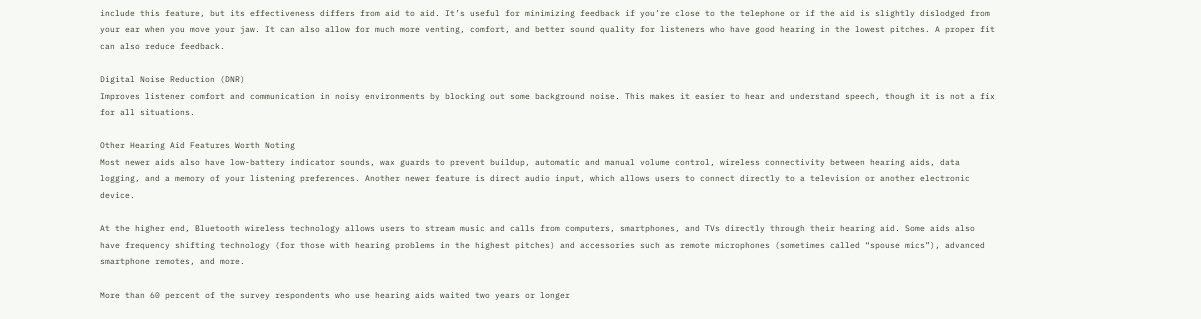include this feature, but its effectiveness differs from aid to aid. It’s useful for minimizing feedback if you’re close to the telephone or if the aid is slightly dislodged from your ear when you move your jaw. It can also allow for much more venting, comfort, and better sound quality for listeners who have good hearing in the lowest pitches. A proper fit can also reduce feedback.

Digital Noise Reduction (DNR)
Improves listener comfort and communication in noisy environments by blocking out some background noise. This makes it easier to hear and understand speech, though it is not a fix for all situations.

Other Hearing Aid Features Worth Noting
Most newer aids also have low-battery indicator sounds, wax guards to prevent buildup, automatic and manual volume control, wireless connectivity between hearing aids, data logging, and a memory of your listening preferences. Another newer feature is direct audio input, which allows users to connect directly to a television or another electronic device.

At the higher end, Bluetooth wireless technology allows users to stream music and calls from computers, smartphones, and TVs directly through their hearing aid. Some aids also have frequency shifting technology (for those with hearing problems in the highest pitches) and accessories such as remote microphones (sometimes called “spouse mics”), advanced smartphone remotes, and more.

More than 60 percent of the survey respondents who use hearing aids waited two years or longer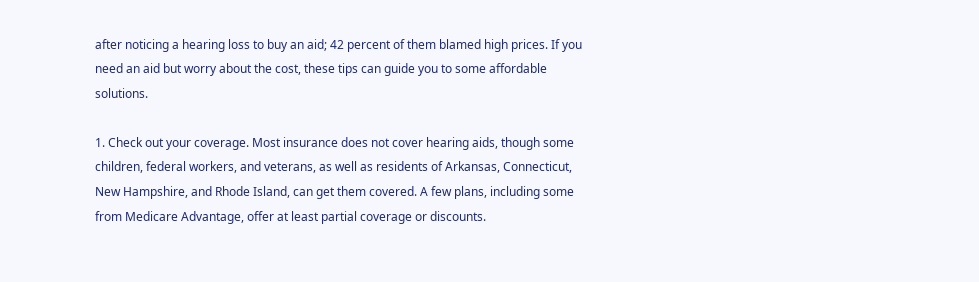after noticing a hearing loss to buy an aid; 42 percent of them blamed high prices. If you need an aid but worry about the cost, these tips can guide you to some affordable solutions.

1. Check out your coverage. Most insurance does not cover hearing aids, though some children, federal workers, and veterans, as well as residents of Arkansas, Connecticut, New Hampshire, and Rhode Island, can get them covered. A few plans, including some from Medicare Advantage, offer at least partial coverage or discounts.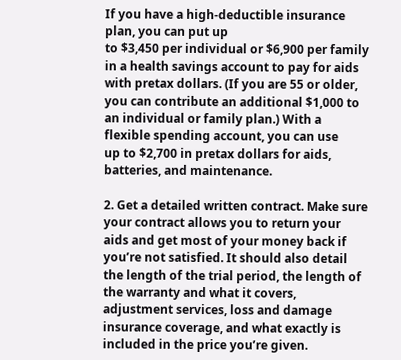If you have a high-deductible insurance plan, you can put up
to $3,450 per individual or $6,900 per family in a health savings account to pay for aids with pretax dollars. (If you are 55 or older, you can contribute an additional $1,000 to an individual or family plan.) With a flexible spending account, you can use
up to $2,700 in pretax dollars for aids, batteries, and maintenance.

2. Get a detailed written contract. Make sure your contract allows you to return your aids and get most of your money back if you’re not satisfied. It should also detail the length of the trial period, the length of the warranty and what it covers, adjustment services, loss and damage insurance coverage, and what exactly is included in the price you’re given.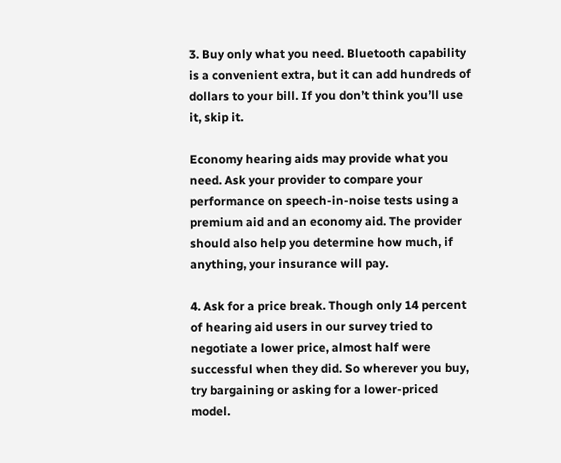3. Buy only what you need. Bluetooth capability is a convenient extra, but it can add hundreds of dollars to your bill. If you don’t think you’ll use it, skip it.

Economy hearing aids may provide what you need. Ask your provider to compare your performance on speech-in-noise tests using a premium aid and an economy aid. The provider should also help you determine how much, if anything, your insurance will pay.

4. Ask for a price break. Though only 14 percent of hearing aid users in our survey tried to negotiate a lower price, almost half were successful when they did. So wherever you buy, try bargaining or asking for a lower-priced model.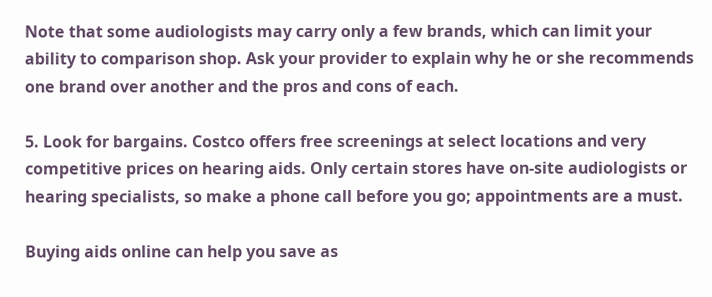Note that some audiologists may carry only a few brands, which can limit your ability to comparison shop. Ask your provider to explain why he or she recommends one brand over another and the pros and cons of each.

5. Look for bargains. Costco offers free screenings at select locations and very competitive prices on hearing aids. Only certain stores have on-site audiologists or hearing specialists, so make a phone call before you go; appointments are a must.

Buying aids online can help you save as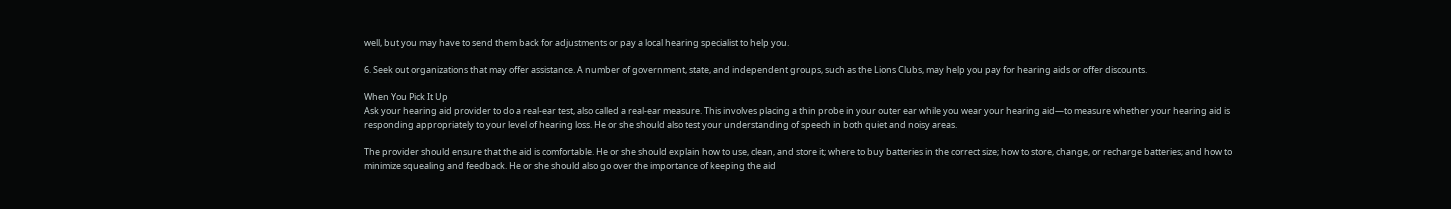well, but you may have to send them back for adjustments or pay a local hearing specialist to help you.

6. Seek out organizations that may offer assistance. A number of government, state, and independent groups, such as the Lions Clubs, may help you pay for hearing aids or offer discounts.

When You Pick It Up
Ask your hearing aid provider to do a real-ear test, also called a real-ear measure. This involves placing a thin probe in your outer ear while you wear your hearing aid—to measure whether your hearing aid is responding appropriately to your level of hearing loss. He or she should also test your understanding of speech in both quiet and noisy areas.

The provider should ensure that the aid is comfortable. He or she should explain how to use, clean, and store it; where to buy batteries in the correct size; how to store, change, or recharge batteries; and how to minimize squealing and feedback. He or she should also go over the importance of keeping the aid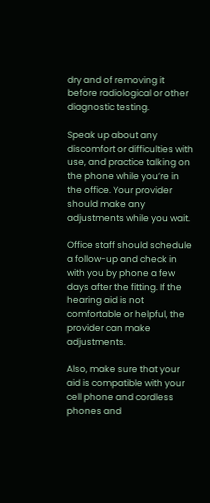dry and of removing it before radiological or other diagnostic testing.

Speak up about any discomfort or difficulties with use, and practice talking on the phone while you’re in the office. Your provider should make any adjustments while you wait.

Office staff should schedule a follow-up and check in with you by phone a few days after the fitting. If the hearing aid is not comfortable or helpful, the provider can make adjustments.

Also, make sure that your aid is compatible with your cell phone and cordless phones and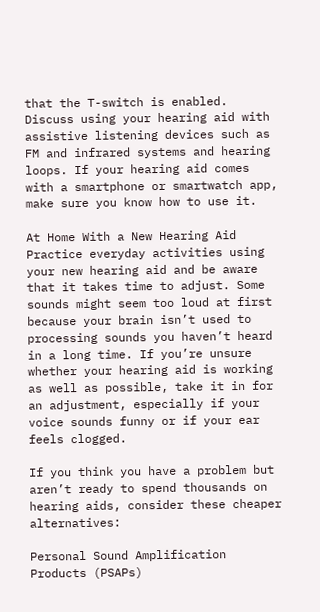that the T-switch is enabled. Discuss using your hearing aid with assistive listening devices such as FM and infrared systems and hearing loops. If your hearing aid comes with a smartphone or smartwatch app, make sure you know how to use it.

At Home With a New Hearing Aid
Practice everyday activities using your new hearing aid and be aware that it takes time to adjust. Some sounds might seem too loud at first because your brain isn’t used to processing sounds you haven’t heard in a long time. If you’re unsure whether your hearing aid is working as well as possible, take it in for an adjustment, especially if your voice sounds funny or if your ear feels clogged.

If you think you have a problem but aren’t ready to spend thousands on hearing aids, consider these cheaper alternatives:

Personal Sound Amplification Products (PSAPs)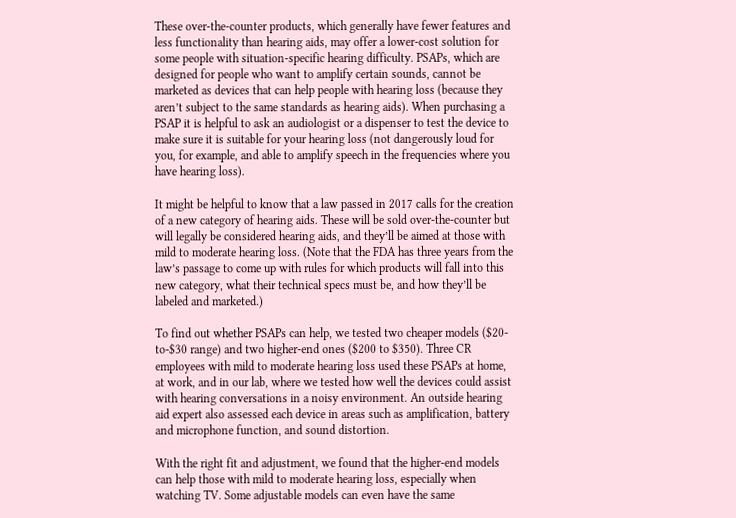These over-the-counter products, which generally have fewer features and less functionality than hearing aids, may offer a lower-cost solution for some people with situation-specific hearing difficulty. PSAPs, which are designed for people who want to amplify certain sounds, cannot be marketed as devices that can help people with hearing loss (because they aren’t subject to the same standards as hearing aids). When purchasing a PSAP it is helpful to ask an audiologist or a dispenser to test the device to make sure it is suitable for your hearing loss (not dangerously loud for you, for example, and able to amplify speech in the frequencies where you have hearing loss).

It might be helpful to know that a law passed in 2017 calls for the creation of a new category of hearing aids. These will be sold over-the-counter but will legally be considered hearing aids, and they’ll be aimed at those with mild to moderate hearing loss. (Note that the FDA has three years from the law’s passage to come up with rules for which products will fall into this new category, what their technical specs must be, and how they’ll be labeled and marketed.)

To find out whether PSAPs can help, we tested two cheaper models ($20-to-$30 range) and two higher-end ones ($200 to $350). Three CR employees with mild to moderate hearing loss used these PSAPs at home, at work, and in our lab, where we tested how well the devices could assist with hearing conversations in a noisy environment. An outside hearing aid expert also assessed each device in areas such as amplification, battery and microphone function, and sound distortion.

With the right fit and adjustment, we found that the higher-end models can help those with mild to moderate hearing loss, especially when watching TV. Some adjustable models can even have the same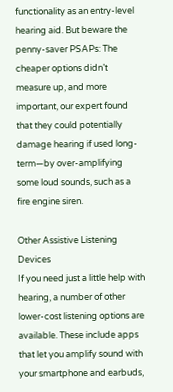functionality as an entry-level hearing aid. But beware the penny-saver PSAPs: The cheaper options didn’t measure up, and more important, our expert found that they could potentially damage hearing if used long-term—by over-amplifying some loud sounds, such as a fire engine siren.

Other Assistive Listening Devices
If you need just a little help with hearing, a number of other lower-cost listening options are available. These include apps that let you amplify sound with your smartphone and earbuds,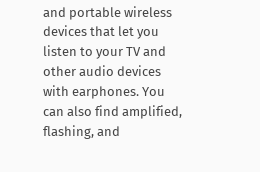and portable wireless devices that let you listen to your TV and other audio devices with earphones. You can also find amplified, flashing, and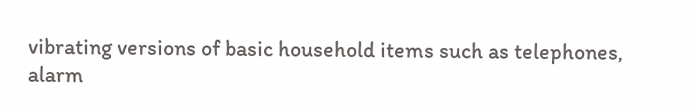vibrating versions of basic household items such as telephones, alarm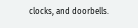clocks, and doorbells.